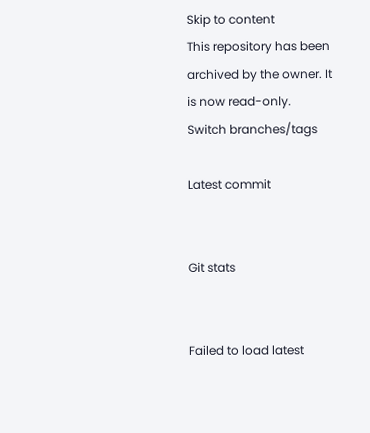Skip to content
This repository has been archived by the owner. It is now read-only.
Switch branches/tags

Latest commit


Git stats


Failed to load latest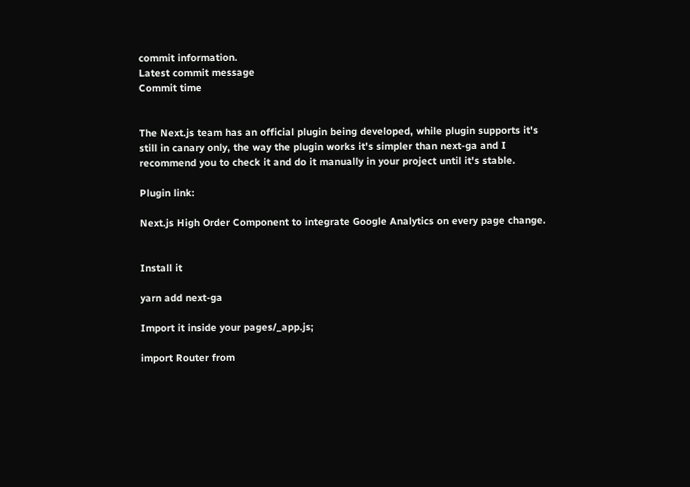commit information.
Latest commit message
Commit time


The Next.js team has an official plugin being developed, while plugin supports it's still in canary only, the way the plugin works it's simpler than next-ga and I recommend you to check it and do it manually in your project until it's stable.

Plugin link:

Next.js High Order Component to integrate Google Analytics on every page change.


Install it

yarn add next-ga

Import it inside your pages/_app.js;

import Router from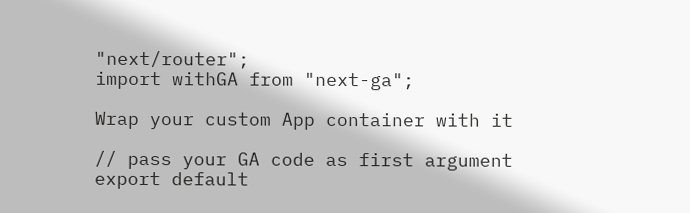"next/router";
import withGA from "next-ga";

Wrap your custom App container with it

// pass your GA code as first argument
export default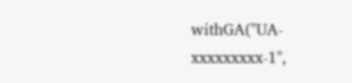withGA("UA-xxxxxxxxx-1",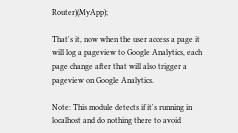Router)(MyApp);

That's it, now when the user access a page it will log a pageview to Google Analytics, each page change after that will also trigger a pageview on Google Analytics.

Note: This module detects if it's running in localhost and do nothing there to avoid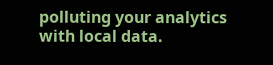polluting your analytics with local data.